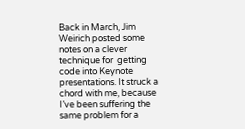Back in March, Jim Weirich posted some notes on a clever technique for  getting code into Keynote presentations. It struck a chord with me, because I’ve been suffering the same problem for a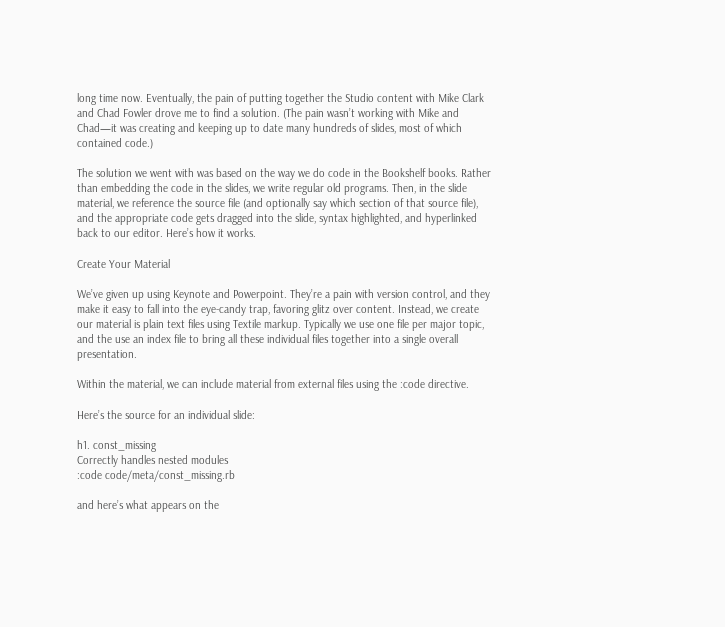long time now. Eventually, the pain of putting together the Studio content with Mike Clark and Chad Fowler drove me to find a solution. (The pain wasn’t working with Mike and Chad—it was creating and keeping up to date many hundreds of slides, most of which contained code.)

The solution we went with was based on the way we do code in the Bookshelf books. Rather than embedding the code in the slides, we write regular old programs. Then, in the slide material, we reference the source file (and optionally say which section of that source file), and the appropriate code gets dragged into the slide, syntax highlighted, and hyperlinked back to our editor. Here’s how it works.

Create Your Material

We’ve given up using Keynote and Powerpoint. They’re a pain with version control, and they make it easy to fall into the eye-candy trap, favoring glitz over content. Instead, we create our material is plain text files using Textile markup. Typically we use one file per major topic, and the use an index file to bring all these individual files together into a single overall presentation.

Within the material, we can include material from external files using the :code directive.

Here’s the source for an individual slide:

h1. const_missing
Correctly handles nested modules
:code code/meta/const_missing.rb

and here’s what appears on the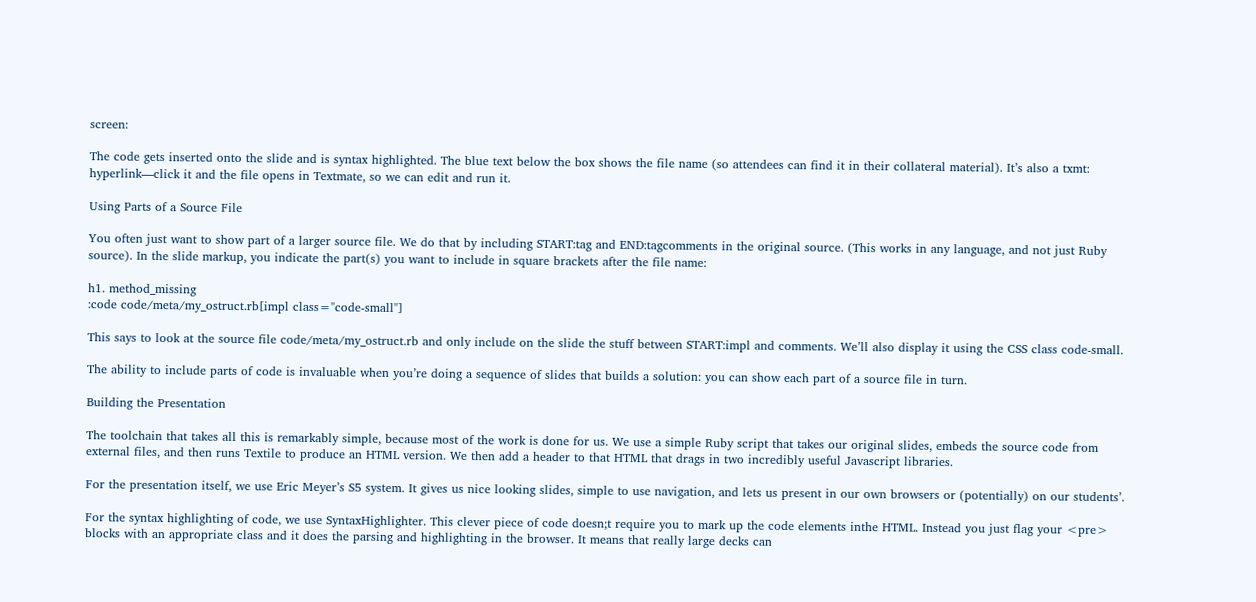screen:

The code gets inserted onto the slide and is syntax highlighted. The blue text below the box shows the file name (so attendees can find it in their collateral material). It’s also a txmt: hyperlink—click it and the file opens in Textmate, so we can edit and run it.

Using Parts of a Source File

You often just want to show part of a larger source file. We do that by including START:tag and END:tagcomments in the original source. (This works in any language, and not just Ruby source). In the slide markup, you indicate the part(s) you want to include in square brackets after the file name:

h1. method_missing
:code code/meta/my_ostruct.rb[impl class="code-small"]

This says to look at the source file code/meta/my_ostruct.rb and only include on the slide the stuff between START:impl and comments. We’ll also display it using the CSS class code-small.

The ability to include parts of code is invaluable when you’re doing a sequence of slides that builds a solution: you can show each part of a source file in turn.

Building the Presentation

The toolchain that takes all this is remarkably simple, because most of the work is done for us. We use a simple Ruby script that takes our original slides, embeds the source code from external files, and then runs Textile to produce an HTML version. We then add a header to that HTML that drags in two incredibly useful Javascript libraries.

For the presentation itself, we use Eric Meyer’s S5 system. It gives us nice looking slides, simple to use navigation, and lets us present in our own browsers or (potentially) on our students’.

For the syntax highlighting of code, we use SyntaxHighlighter. This clever piece of code doesn;t require you to mark up the code elements inthe HTML. Instead you just flag your <pre> blocks with an appropriate class and it does the parsing and highlighting in the browser. It means that really large decks can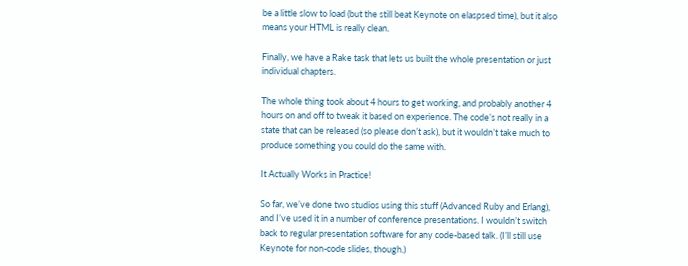be a little slow to load (but the still beat Keynote on elaspsed time), but it also means your HTML is really clean.

Finally, we have a Rake task that lets us built the whole presentation or just individual chapters.

The whole thing took about 4 hours to get working, and probably another 4 hours on and off to tweak it based on experience. The code’s not really in a state that can be released (so please don’t ask), but it wouldn’t take much to produce something you could do the same with.

It Actually Works in Practice!

So far, we’ve done two studios using this stuff (Advanced Ruby and Erlang), and I’ve used it in a number of conference presentations. I wouldn’t switch back to regular presentation software for any code-based talk. (I’ll still use Keynote for non-code slides, though.)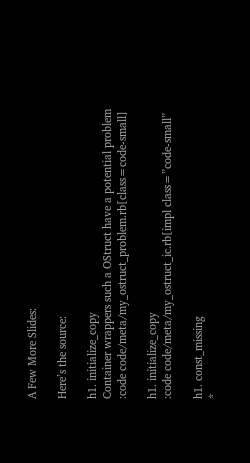A Few More Slides:

Here’s the source:

h1. initialize_copy
Container wrappers such a OStruct have a potential problem
:code code/meta/my_ostruct_problem.rb[class=code-small]

h1. initialize_copy
:code code/meta/my_ostruct_ic.rb[impl class=”code-small”

h1. const_missing
*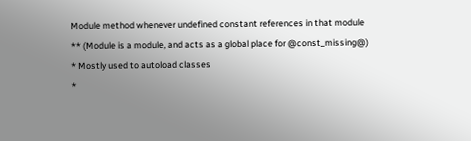Module method whenever undefined constant references in that module
** (Module is a module, and acts as a global place for @const_missing@)
* Mostly used to autoload classes
*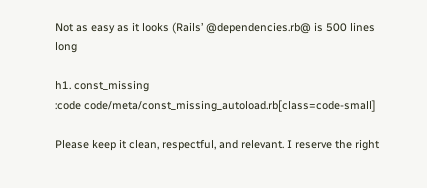Not as easy as it looks (Rails’ @dependencies.rb@ is 500 lines long

h1. const_missing
:code code/meta/const_missing_autoload.rb[class=code-small]

Please keep it clean, respectful, and relevant. I reserve the right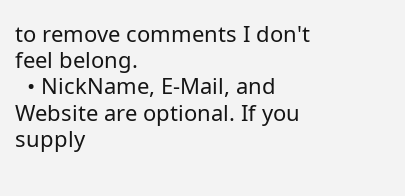to remove comments I don't feel belong.
  • NickName, E-Mail, and Website are optional. If you supply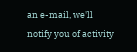an e-mail, we'll notify you of activity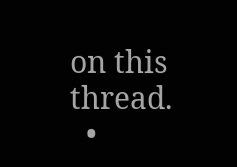on this thread.
  •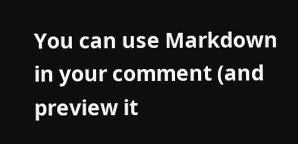You can use Markdown in your comment (and preview it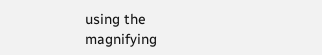using the magnifying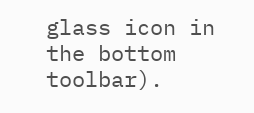glass icon in the bottom toolbar).